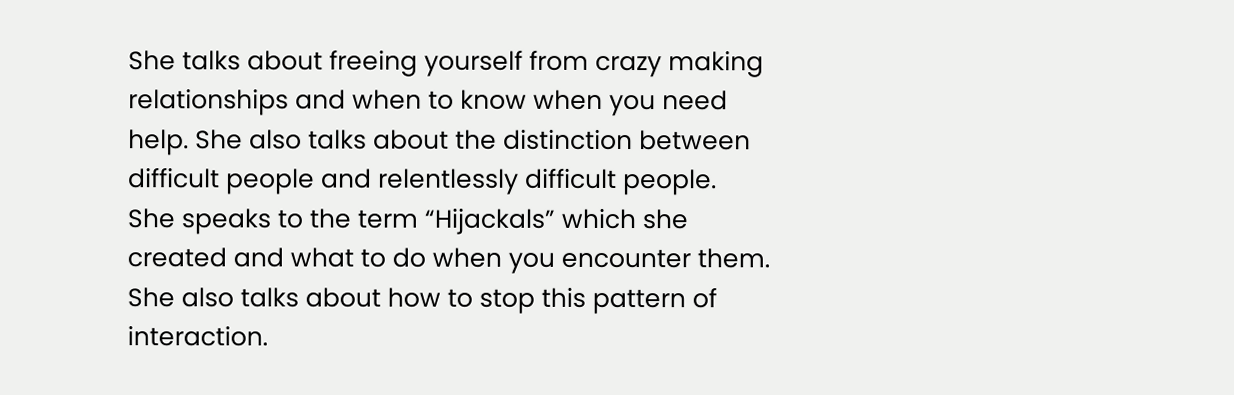She talks about freeing yourself from crazy making relationships and when to know when you need help. She also talks about the distinction between difficult people and relentlessly difficult people.  She speaks to the term “Hijackals” which she created and what to do when you encounter them. She also talks about how to stop this pattern of interaction.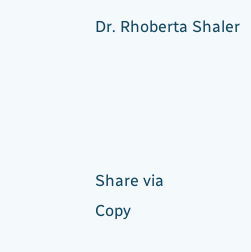Dr. Rhoberta Shaler




Share via
Copy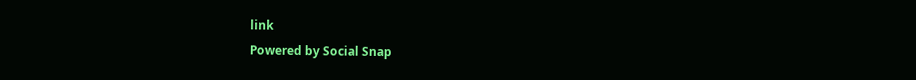link
Powered by Social Snap